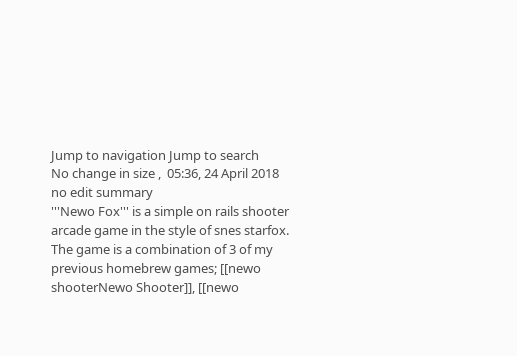Jump to navigation Jump to search
No change in size ,  05:36, 24 April 2018
no edit summary
'''Newo Fox''' is a simple on rails shooter arcade game in the style of snes starfox. The game is a combination of 3 of my previous homebrew games; [[newo shooterNewo Shooter]], [[newo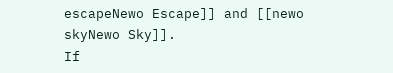escapeNewo Escape]] and [[newo skyNewo Sky]].
If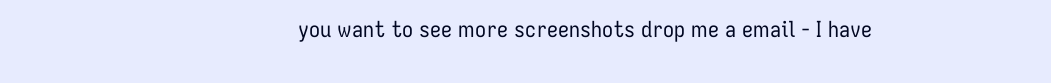you want to see more screenshots drop me a email - I have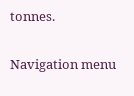tonnes.


Navigation menu